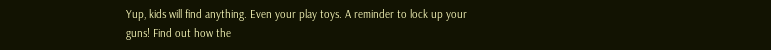Yup, kids will find anything. Even your play toys. A reminder to lock up your guns! Find out how the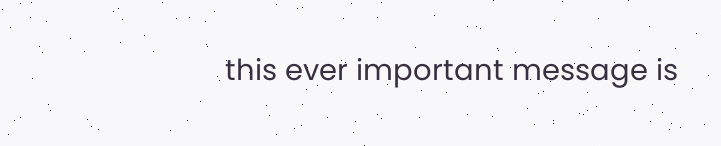this ever important message is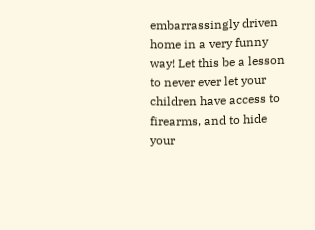embarrassingly driven home in a very funny way! Let this be a lesson to never ever let your children have access to firearms, and to hide your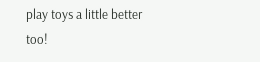play toys a little better too!